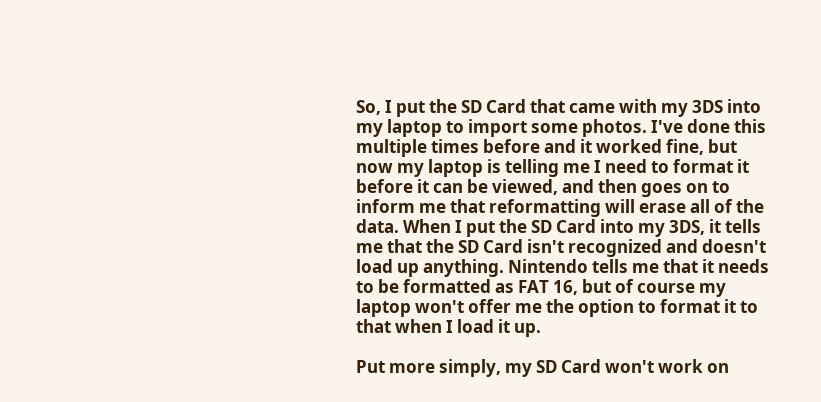So, I put the SD Card that came with my 3DS into my laptop to import some photos. I've done this multiple times before and it worked fine, but now my laptop is telling me I need to format it before it can be viewed, and then goes on to inform me that reformatting will erase all of the data. When I put the SD Card into my 3DS, it tells me that the SD Card isn't recognized and doesn't load up anything. Nintendo tells me that it needs to be formatted as FAT 16, but of course my laptop won't offer me the option to format it to that when I load it up.

Put more simply, my SD Card won't work on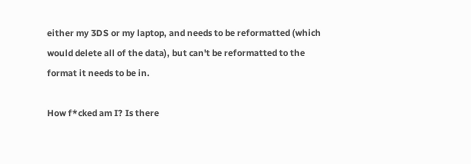either my 3DS or my laptop, and needs to be reformatted (which would delete all of the data), but can't be reformatted to the format it needs to be in.

How f*cked am I? Is there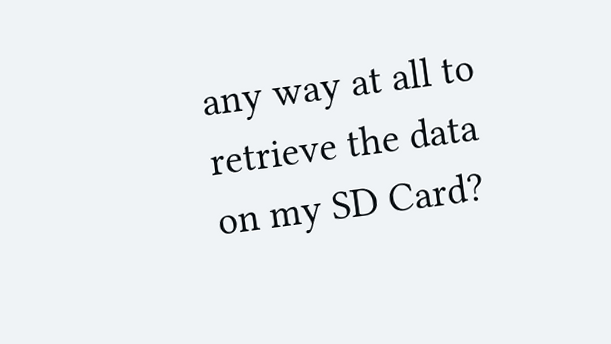any way at all to retrieve the data on my SD Card?